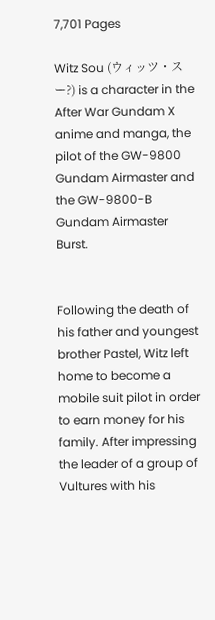7,701 Pages

Witz Sou (ウィッツ・スー?) is a character in the After War Gundam X anime and manga, the pilot of the GW-9800 Gundam Airmaster and the GW-9800-B Gundam Airmaster Burst.


Following the death of his father and youngest brother Pastel, Witz left home to become a mobile suit pilot in order to earn money for his family. After impressing the leader of a group of Vultures with his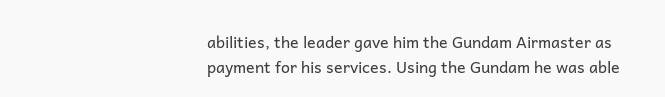abilities, the leader gave him the Gundam Airmaster as payment for his services. Using the Gundam he was able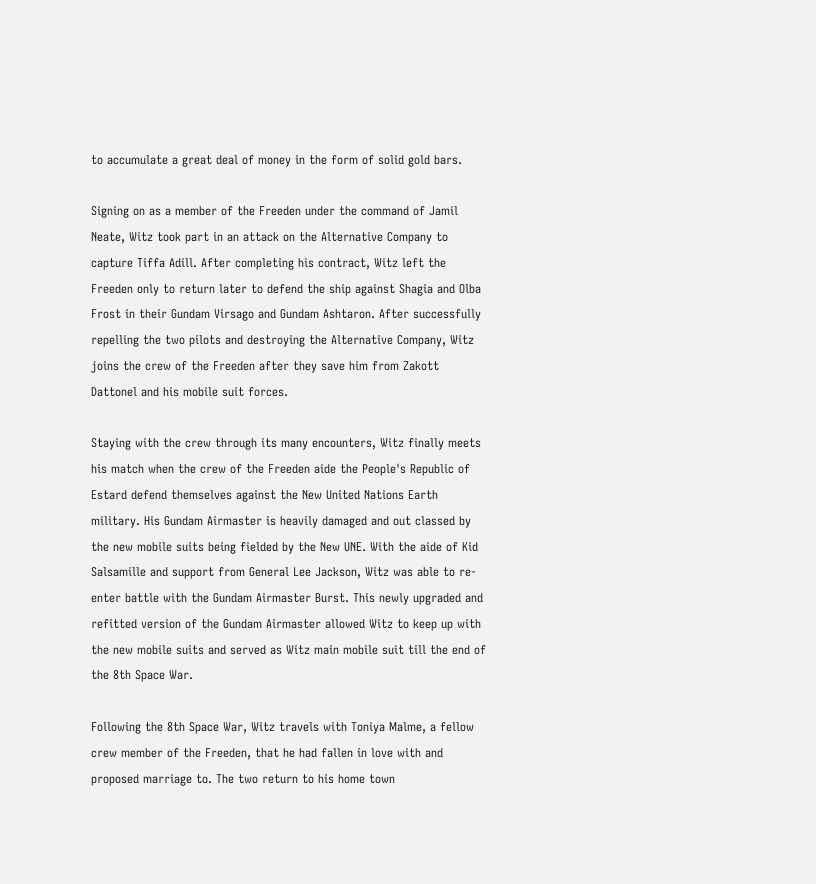to accumulate a great deal of money in the form of solid gold bars.

Signing on as a member of the Freeden under the command of Jamil Neate, Witz took part in an attack on the Alternative Company to capture Tiffa Adill. After completing his contract, Witz left the Freeden only to return later to defend the ship against Shagia and Olba Frost in their Gundam Virsago and Gundam Ashtaron. After successfully repelling the two pilots and destroying the Alternative Company, Witz joins the crew of the Freeden after they save him from Zakott Dattonel and his mobile suit forces.

Staying with the crew through its many encounters, Witz finally meets his match when the crew of the Freeden aide the People's Republic of Estard defend themselves against the New United Nations Earth military. His Gundam Airmaster is heavily damaged and out classed by the new mobile suits being fielded by the New UNE. With the aide of Kid Salsamille and support from General Lee Jackson, Witz was able to re-enter battle with the Gundam Airmaster Burst. This newly upgraded and refitted version of the Gundam Airmaster allowed Witz to keep up with the new mobile suits and served as Witz main mobile suit till the end of the 8th Space War.

Following the 8th Space War, Witz travels with Toniya Malme, a fellow crew member of the Freeden, that he had fallen in love with and proposed marriage to. The two return to his home town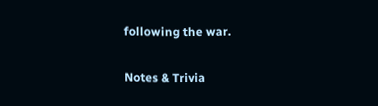following the war.

Notes & Trivia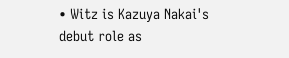• Witz is Kazuya Nakai's debut role as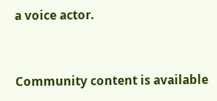a voice actor.


Community content is available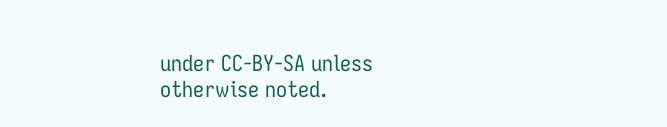under CC-BY-SA unless otherwise noted.